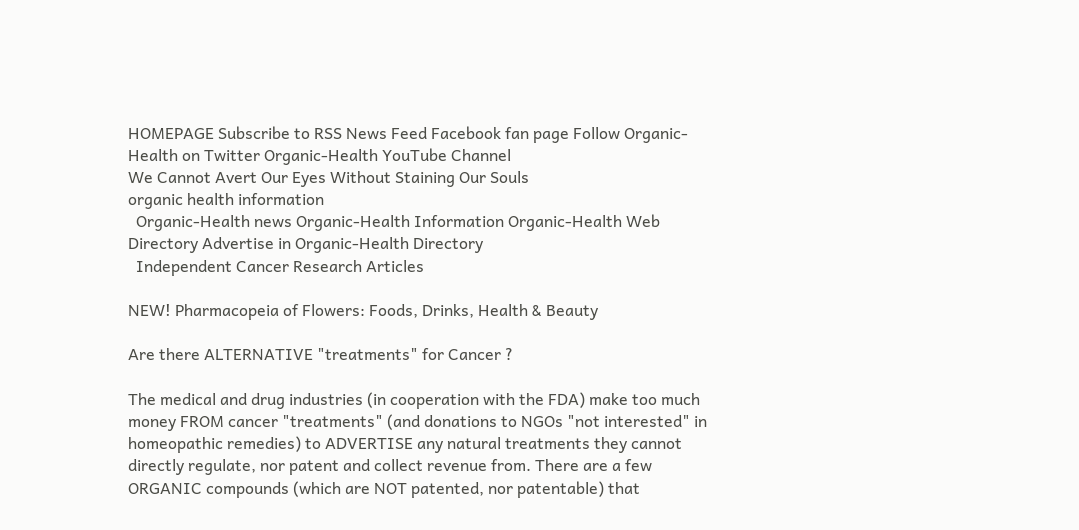HOMEPAGE Subscribe to RSS News Feed Facebook fan page Follow Organic-Health on Twitter Organic-Health YouTube Channel
We Cannot Avert Our Eyes Without Staining Our Souls
organic health information
  Organic-Health news Organic-Health Information Organic-Health Web Directory Advertise in Organic-Health Directory
  Independent Cancer Research Articles

NEW! Pharmacopeia of Flowers: Foods, Drinks, Health & Beauty

Are there ALTERNATIVE "treatments" for Cancer ?

The medical and drug industries (in cooperation with the FDA) make too much money FROM cancer "treatments" (and donations to NGOs "not interested" in homeopathic remedies) to ADVERTISE any natural treatments they cannot directly regulate, nor patent and collect revenue from. There are a few ORGANIC compounds (which are NOT patented, nor patentable) that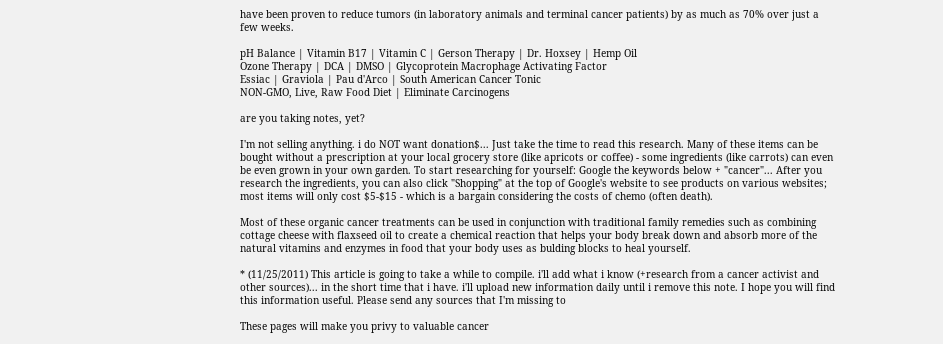have been proven to reduce tumors (in laboratory animals and terminal cancer patients) by as much as 70% over just a few weeks.

pH Balance | Vitamin B17 | Vitamin C | Gerson Therapy | Dr. Hoxsey | Hemp Oil
Ozone Therapy | DCA | DMSO | Glycoprotein Macrophage Activating Factor
Essiac | Graviola | Pau d'Arco | South American Cancer Tonic
NON-GMO, Live, Raw Food Diet | Eliminate Carcinogens

are you taking notes, yet?

I'm not selling anything. i do NOT want donation$... Just take the time to read this research. Many of these items can be bought without a prescription at your local grocery store (like apricots or coffee) - some ingredients (like carrots) can even be even grown in your own garden. To start researching for yourself: Google the keywords below + "cancer"... After you research the ingredients, you can also click "Shopping" at the top of Google's website to see products on various websites; most items will only cost $5-$15 - which is a bargain considering the costs of chemo (often death).

Most of these organic cancer treatments can be used in conjunction with traditional family remedies such as combining cottage cheese with flaxseed oil to create a chemical reaction that helps your body break down and absorb more of the natural vitamins and enzymes in food that your body uses as bulding blocks to heal yourself.

* (11/25/2011) This article is going to take a while to compile. i'll add what i know (+research from a cancer activist and other sources)... in the short time that i have. i'll upload new information daily until i remove this note. I hope you will find this information useful. Please send any sources that I'm missing to

These pages will make you privy to valuable cancer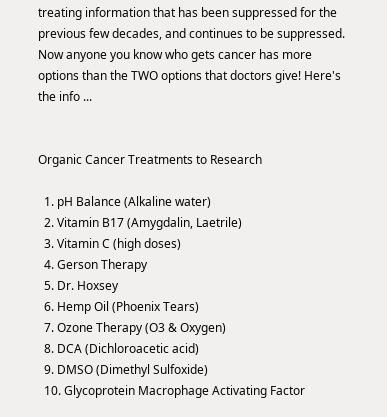treating information that has been suppressed for the previous few decades, and continues to be suppressed. Now anyone you know who gets cancer has more options than the TWO options that doctors give! Here's the info ...


Organic Cancer Treatments to Research

  1. pH Balance (Alkaline water)
  2. Vitamin B17 (Amygdalin, Laetrile)
  3. Vitamin C (high doses)
  4. Gerson Therapy
  5. Dr. Hoxsey
  6. Hemp Oil (Phoenix Tears)
  7. Ozone Therapy (O3 & Oxygen)
  8. DCA (Dichloroacetic acid)
  9. DMSO (Dimethyl Sulfoxide)
  10. Glycoprotein Macrophage Activating Factor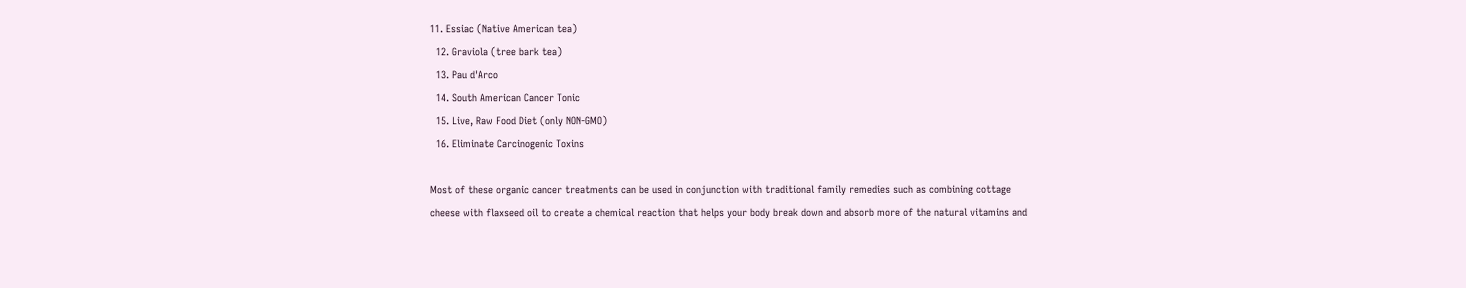11. Essiac (Native American tea)
  12. Graviola (tree bark tea)
  13. Pau d'Arco
  14. South American Cancer Tonic
  15. Live, Raw Food Diet (only NON-GMO)
  16. Eliminate Carcinogenic Toxins

Most of these organic cancer treatments can be used in conjunction with traditional family remedies such as combining cottage cheese with flaxseed oil to create a chemical reaction that helps your body break down and absorb more of the natural vitamins and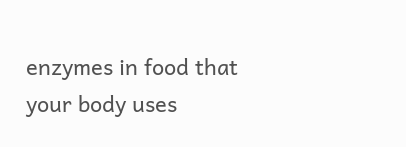enzymes in food that your body uses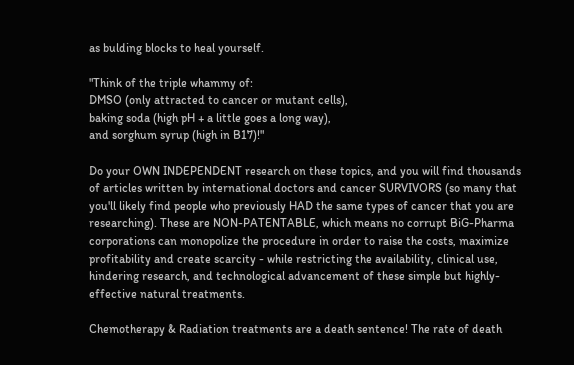as bulding blocks to heal yourself.

"Think of the triple whammy of:
DMSO (only attracted to cancer or mutant cells),
baking soda (high pH + a little goes a long way),
and sorghum syrup (high in B17)!"

Do your OWN INDEPENDENT research on these topics, and you will find thousands of articles written by international doctors and cancer SURVIVORS (so many that you'll likely find people who previously HAD the same types of cancer that you are researching). These are NON-PATENTABLE, which means no corrupt BiG-Pharma corporations can monopolize the procedure in order to raise the costs, maximize profitability and create scarcity - while restricting the availability, clinical use, hindering research, and technological advancement of these simple but highly-effective natural treatments.

Chemotherapy & Radiation treatments are a death sentence! The rate of death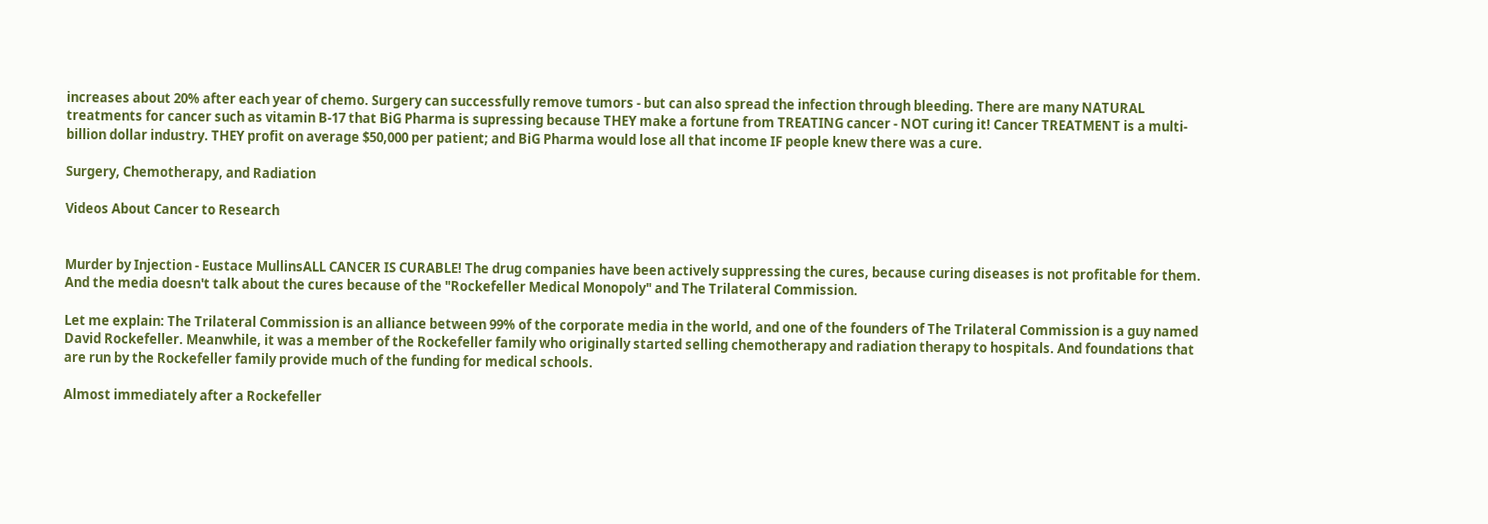increases about 20% after each year of chemo. Surgery can successfully remove tumors - but can also spread the infection through bleeding. There are many NATURAL treatments for cancer such as vitamin B-17 that BiG Pharma is supressing because THEY make a fortune from TREATING cancer - NOT curing it! Cancer TREATMENT is a multi-billion dollar industry. THEY profit on average $50,000 per patient; and BiG Pharma would lose all that income IF people knew there was a cure.

Surgery, Chemotherapy, and Radiation

Videos About Cancer to Research


Murder by Injection - Eustace MullinsALL CANCER IS CURABLE! The drug companies have been actively suppressing the cures, because curing diseases is not profitable for them. And the media doesn't talk about the cures because of the "Rockefeller Medical Monopoly" and The Trilateral Commission.

Let me explain: The Trilateral Commission is an alliance between 99% of the corporate media in the world, and one of the founders of The Trilateral Commission is a guy named David Rockefeller. Meanwhile, it was a member of the Rockefeller family who originally started selling chemotherapy and radiation therapy to hospitals. And foundations that are run by the Rockefeller family provide much of the funding for medical schools.

Almost immediately after a Rockefeller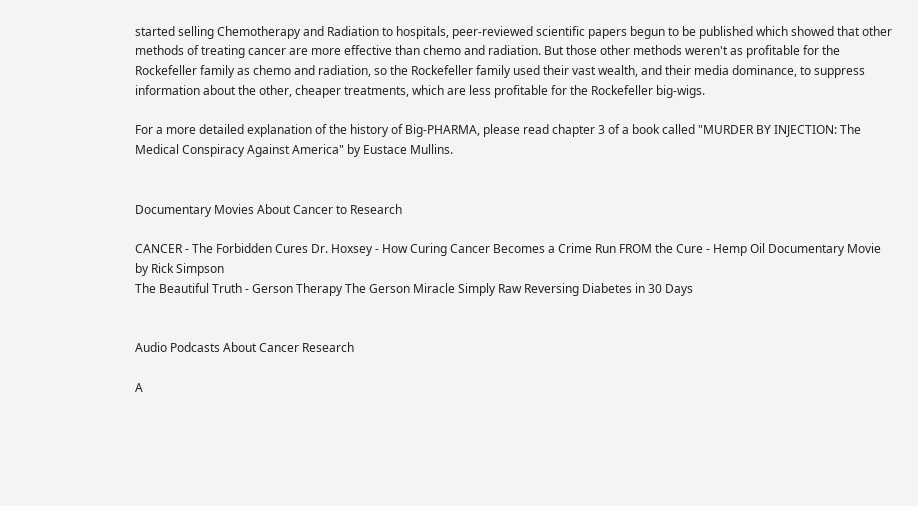started selling Chemotherapy and Radiation to hospitals, peer-reviewed scientific papers begun to be published which showed that other methods of treating cancer are more effective than chemo and radiation. But those other methods weren't as profitable for the Rockefeller family as chemo and radiation, so the Rockefeller family used their vast wealth, and their media dominance, to suppress information about the other, cheaper treatments, which are less profitable for the Rockefeller big-wigs.

For a more detailed explanation of the history of Big-PHARMA, please read chapter 3 of a book called "MURDER BY INJECTION: The Medical Conspiracy Against America" by Eustace Mullins.


Documentary Movies About Cancer to Research

CANCER - The Forbidden Cures Dr. Hoxsey - How Curing Cancer Becomes a Crime Run FROM the Cure - Hemp Oil Documentary Movie by Rick Simpson
The Beautiful Truth - Gerson Therapy The Gerson Miracle Simply Raw Reversing Diabetes in 30 Days


Audio Podcasts About Cancer Research

A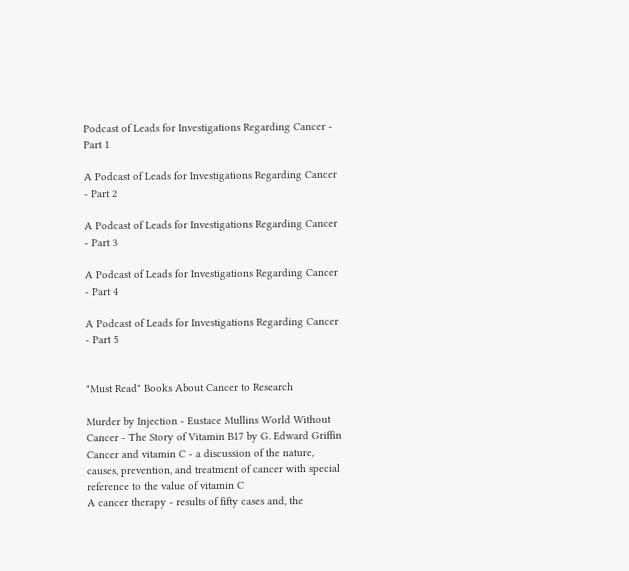Podcast of Leads for Investigations Regarding Cancer - Part 1

A Podcast of Leads for Investigations Regarding Cancer - Part 2

A Podcast of Leads for Investigations Regarding Cancer - Part 3

A Podcast of Leads for Investigations Regarding Cancer - Part 4

A Podcast of Leads for Investigations Regarding Cancer - Part 5


"Must Read" Books About Cancer to Research

Murder by Injection - Eustace Mullins World Without Cancer - The Story of Vitamin B17 by G. Edward Griffin Cancer and vitamin C - a discussion of the nature, causes, prevention, and treatment of cancer with special reference to the value of vitamin C
A cancer therapy - results of fifty cases and, the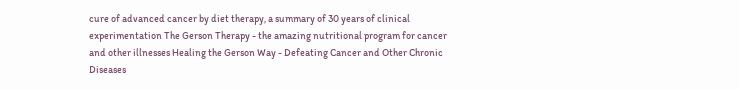cure of advanced cancer by diet therapy, a summary of 30 years of clinical experimentation The Gerson Therapy - the amazing nutritional program for cancer and other illnesses Healing the Gerson Way - Defeating Cancer and Other Chronic Diseases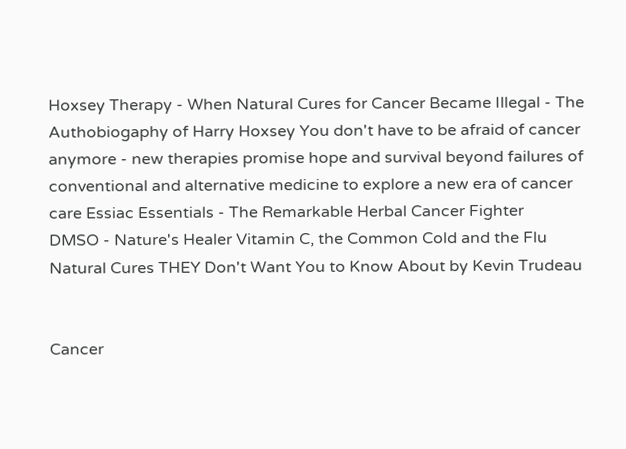Hoxsey Therapy - When Natural Cures for Cancer Became Illegal - The Authobiogaphy of Harry Hoxsey You don't have to be afraid of cancer anymore - new therapies promise hope and survival beyond failures of conventional and alternative medicine to explore a new era of cancer care Essiac Essentials - The Remarkable Herbal Cancer Fighter
DMSO - Nature's Healer Vitamin C, the Common Cold and the Flu Natural Cures THEY Don't Want You to Know About by Kevin Trudeau


Cancer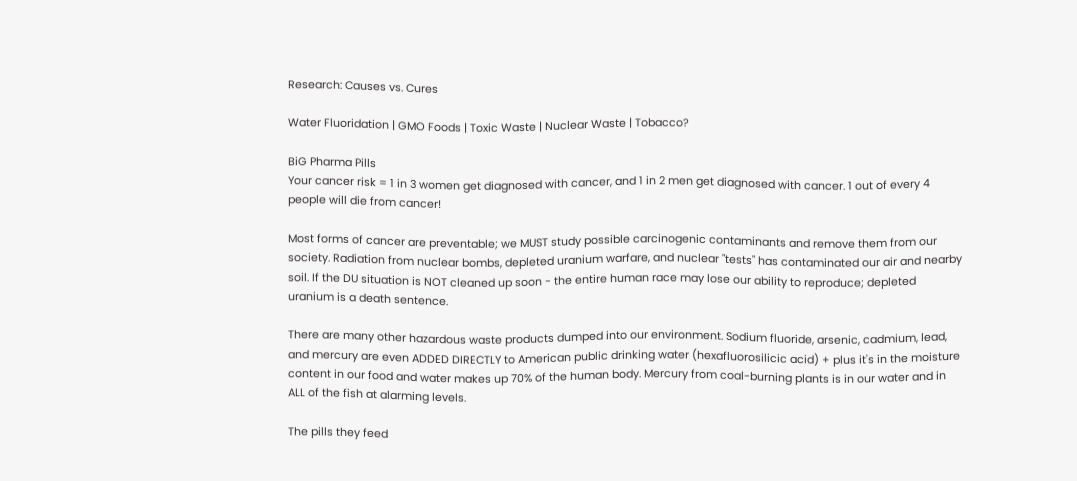Research: Causes vs. Cures

Water Fluoridation | GMO Foods | Toxic Waste | Nuclear Waste | Tobacco?

BiG Pharma Pills
Your cancer risk = 1 in 3 women get diagnosed with cancer, and 1 in 2 men get diagnosed with cancer. 1 out of every 4 people will die from cancer!

Most forms of cancer are preventable; we MUST study possible carcinogenic contaminants and remove them from our society. Radiation from nuclear bombs, depleted uranium warfare, and nuclear "tests" has contaminated our air and nearby soil. If the DU situation is NOT cleaned up soon - the entire human race may lose our ability to reproduce; depleted uranium is a death sentence.

There are many other hazardous waste products dumped into our environment. Sodium fluoride, arsenic, cadmium, lead, and mercury are even ADDED DIRECTLY to American public drinking water (hexafluorosilicic acid) + plus it's in the moisture content in our food and water makes up 70% of the human body. Mercury from coal-burning plants is in our water and in ALL of the fish at alarming levels.

The pills they feed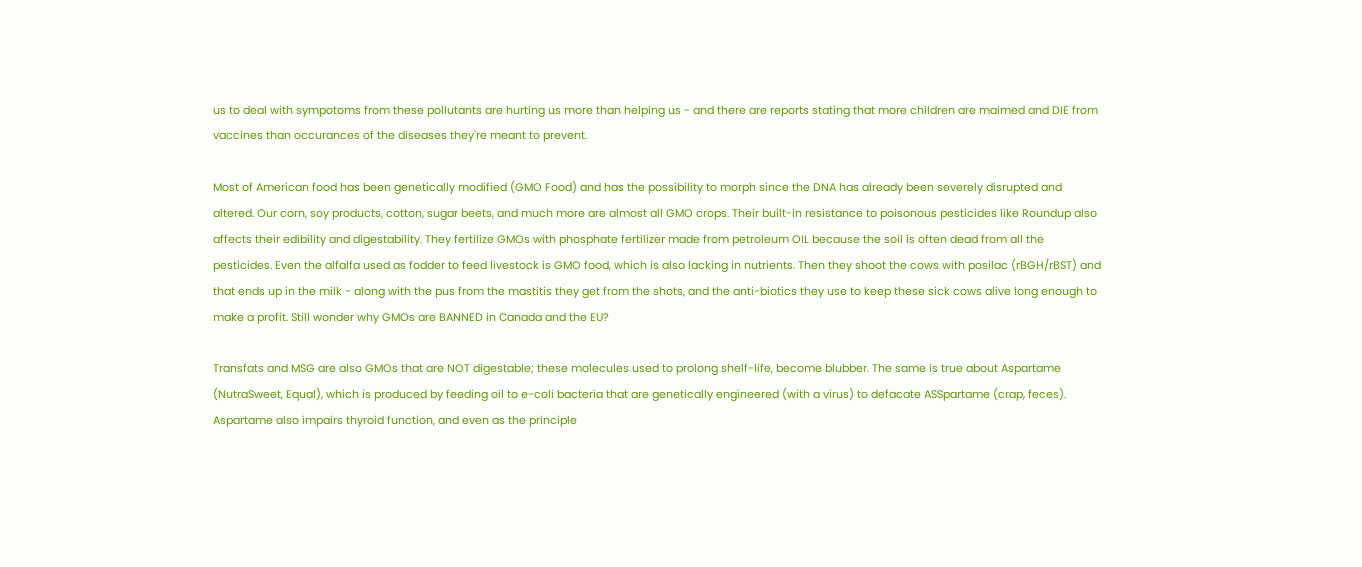us to deal with sympotoms from these pollutants are hurting us more than helping us - and there are reports stating that more children are maimed and DIE from vaccines than occurances of the diseases they're meant to prevent.

Most of American food has been genetically modified (GMO Food) and has the possibility to morph since the DNA has already been severely disrupted and altered. Our corn, soy products, cotton, sugar beets, and much more are almost all GMO crops. Their built-in resistance to poisonous pesticides like Roundup also affects their edibility and digestability. They fertilize GMOs with phosphate fertilizer made from petroleum OIL because the soil is often dead from all the pesticides. Even the alfalfa used as fodder to feed livestock is GMO food, which is also lacking in nutrients. Then they shoot the cows with posilac (rBGH/rBST) and that ends up in the milk - along with the pus from the mastitis they get from the shots, and the anti-biotics they use to keep these sick cows alive long enough to make a profit. Still wonder why GMOs are BANNED in Canada and the EU?

Transfats and MSG are also GMOs that are NOT digestable; these molecules used to prolong shelf-life, become blubber. The same is true about Aspartame (NutraSweet, Equal), which is produced by feeding oil to e-coli bacteria that are genetically engineered (with a virus) to defacate ASSpartame (crap, feces). Aspartame also impairs thyroid function, and even as the principle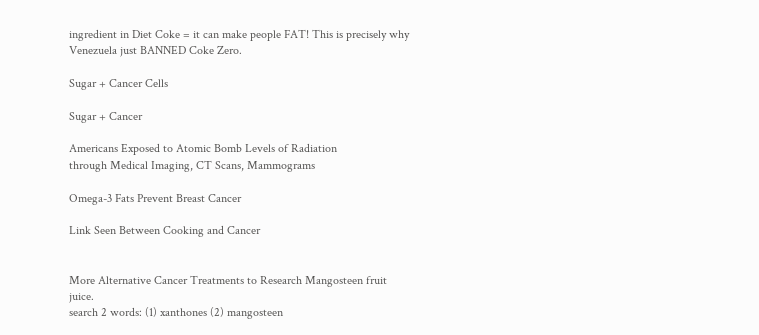ingredient in Diet Coke = it can make people FAT! This is precisely why Venezuela just BANNED Coke Zero.

Sugar + Cancer Cells

Sugar + Cancer

Americans Exposed to Atomic Bomb Levels of Radiation
through Medical Imaging, CT Scans, Mammograms

Omega-3 Fats Prevent Breast Cancer

Link Seen Between Cooking and Cancer


More Alternative Cancer Treatments to Research Mangosteen fruit juice.
search 2 words: (1) xanthones (2) mangosteen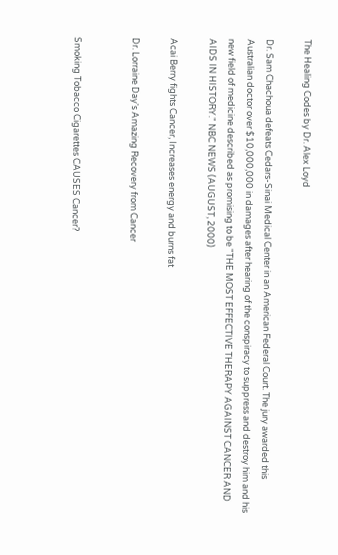The Healing Codes by Dr. Alex Loyd

Dr. Sam Chachoua defeats Cedars-Sinai Medical Center in an American Federal Court. The jury awarded this Australian doctor over $10,000,000 in damages after hearing of the conspiracy to suppress and destroy him and his new field of medicine described as promising to be "THE MOST EFFECTIVE THERAPY AGAINST CANCER AND AIDS IN HISTORY." NBC NEWS (AUGUST, 2000)

Acai Berry fights Cancer, Increases energy and burns fat

Dr. Lorraine Day's Amazing Recovery from Cancer


Smoking Tobacco Cigarettes CAUSES Cancer?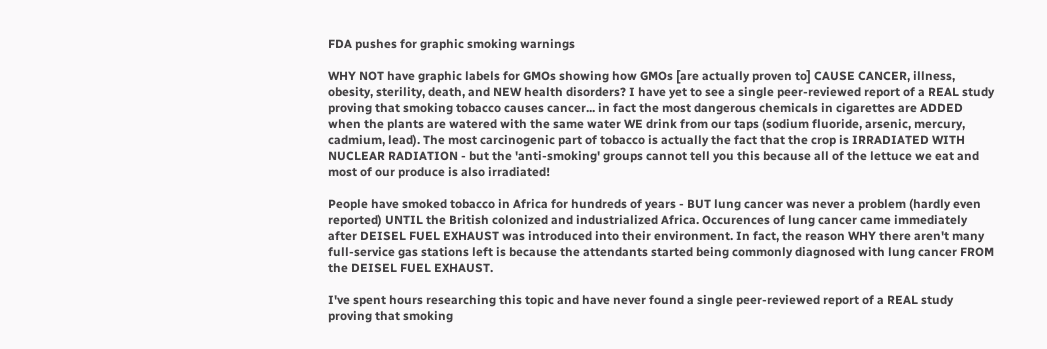FDA pushes for graphic smoking warnings

WHY NOT have graphic labels for GMOs showing how GMOs [are actually proven to] CAUSE CANCER, illness, obesity, sterility, death, and NEW health disorders? I have yet to see a single peer-reviewed report of a REAL study proving that smoking tobacco causes cancer... in fact the most dangerous chemicals in cigarettes are ADDED when the plants are watered with the same water WE drink from our taps (sodium fluoride, arsenic, mercury, cadmium, lead). The most carcinogenic part of tobacco is actually the fact that the crop is IRRADIATED WITH NUCLEAR RADIATION - but the 'anti-smoking' groups cannot tell you this because all of the lettuce we eat and most of our produce is also irradiated!

People have smoked tobacco in Africa for hundreds of years - BUT lung cancer was never a problem (hardly even reported) UNTIL the British colonized and industrialized Africa. Occurences of lung cancer came immediately after DEISEL FUEL EXHAUST was introduced into their environment. In fact, the reason WHY there aren't many full-service gas stations left is because the attendants started being commonly diagnosed with lung cancer FROM the DEISEL FUEL EXHAUST.

I've spent hours researching this topic and have never found a single peer-reviewed report of a REAL study proving that smoking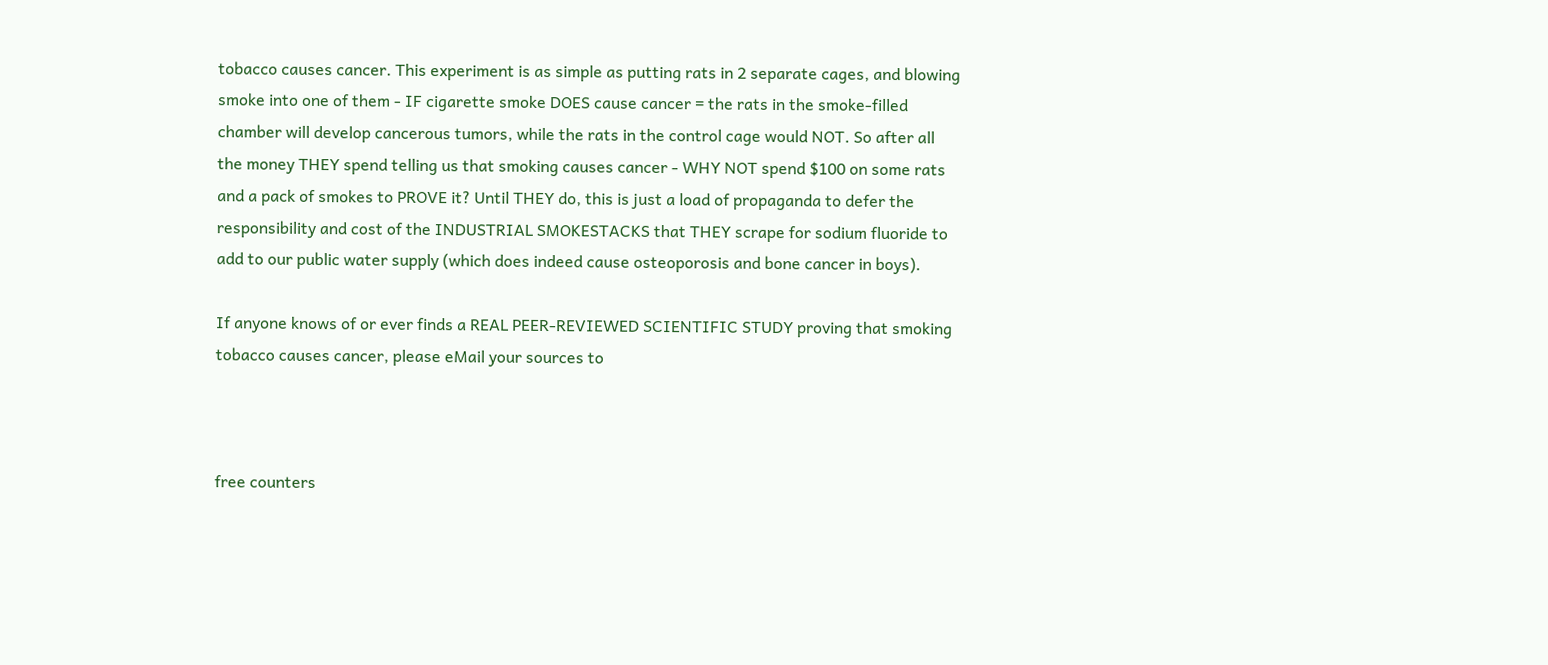tobacco causes cancer. This experiment is as simple as putting rats in 2 separate cages, and blowing smoke into one of them - IF cigarette smoke DOES cause cancer = the rats in the smoke-filled chamber will develop cancerous tumors, while the rats in the control cage would NOT. So after all the money THEY spend telling us that smoking causes cancer - WHY NOT spend $100 on some rats and a pack of smokes to PROVE it? Until THEY do, this is just a load of propaganda to defer the responsibility and cost of the INDUSTRIAL SMOKESTACKS that THEY scrape for sodium fluoride to add to our public water supply (which does indeed cause osteoporosis and bone cancer in boys).

If anyone knows of or ever finds a REAL PEER-REVIEWED SCIENTIFIC STUDY proving that smoking tobacco causes cancer, please eMail your sources to



free counters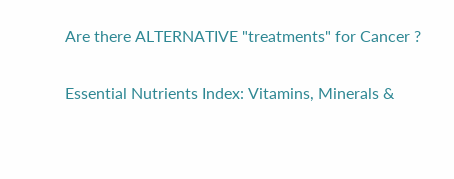Are there ALTERNATIVE "treatments" for Cancer ?

Essential Nutrients Index: Vitamins, Minerals &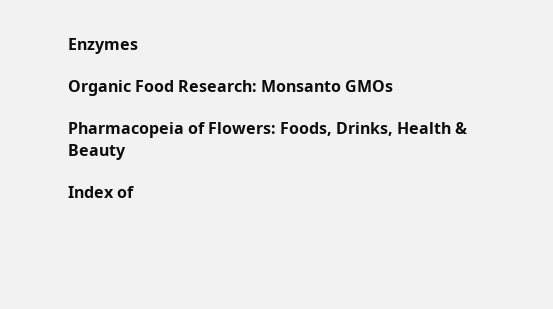Enzymes

Organic Food Research: Monsanto GMOs

Pharmacopeia of Flowers: Foods, Drinks, Health & Beauty

Index of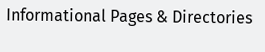Informational Pages & Directories